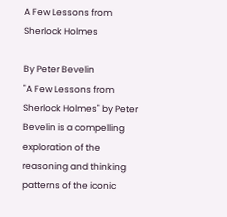A Few Lessons from Sherlock Holmes

By Peter Bevelin
"A Few Lessons from Sherlock Holmes" by Peter Bevelin is a compelling exploration of the reasoning and thinking patterns of the iconic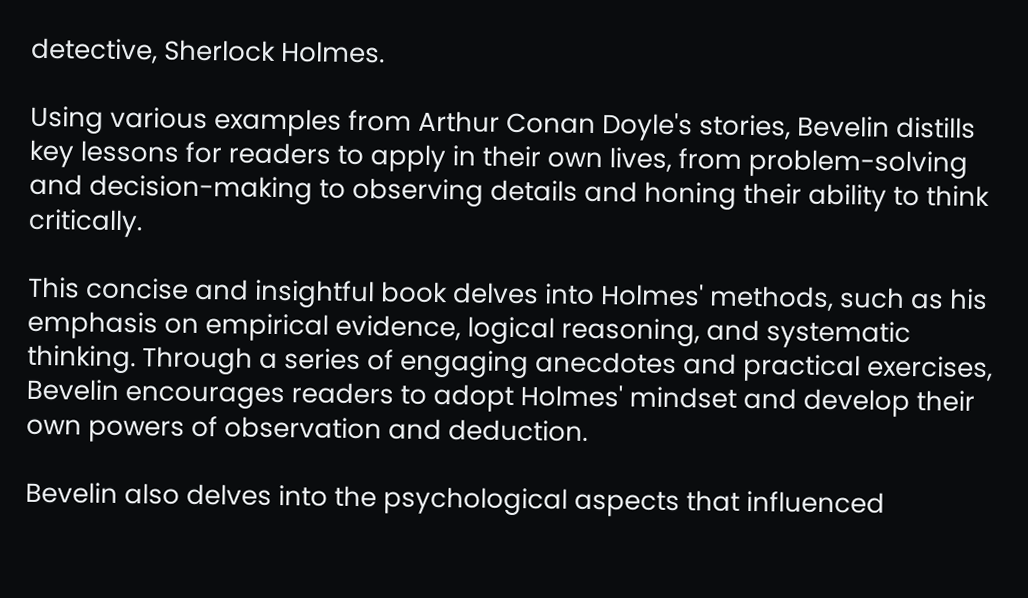detective, Sherlock Holmes.

Using various examples from Arthur Conan Doyle's stories, Bevelin distills key lessons for readers to apply in their own lives, from problem-solving and decision-making to observing details and honing their ability to think critically.

This concise and insightful book delves into Holmes' methods, such as his emphasis on empirical evidence, logical reasoning, and systematic thinking. Through a series of engaging anecdotes and practical exercises, Bevelin encourages readers to adopt Holmes' mindset and develop their own powers of observation and deduction.

Bevelin also delves into the psychological aspects that influenced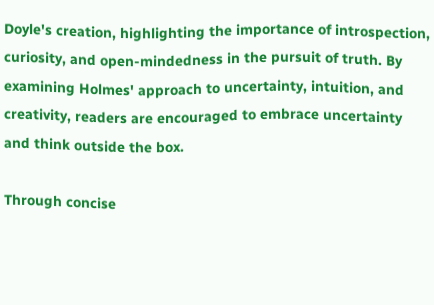Doyle's creation, highlighting the importance of introspection, curiosity, and open-mindedness in the pursuit of truth. By examining Holmes' approach to uncertainty, intuition, and creativity, readers are encouraged to embrace uncertainty and think outside the box.

Through concise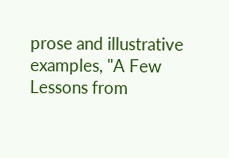prose and illustrative examples, "A Few Lessons from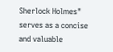Sherlock Holmes" serves as a concise and valuable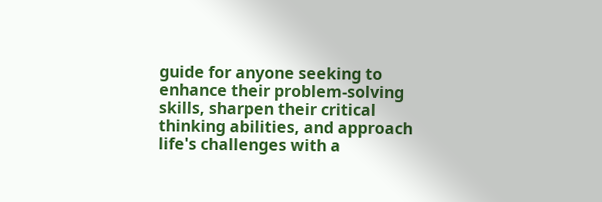guide for anyone seeking to enhance their problem-solving skills, sharpen their critical thinking abilities, and approach life's challenges with a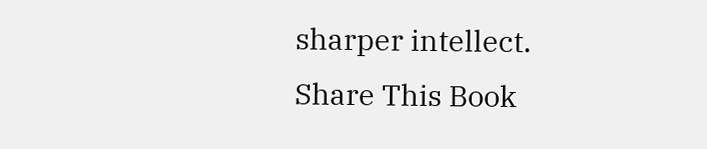sharper intellect.
Share This Book